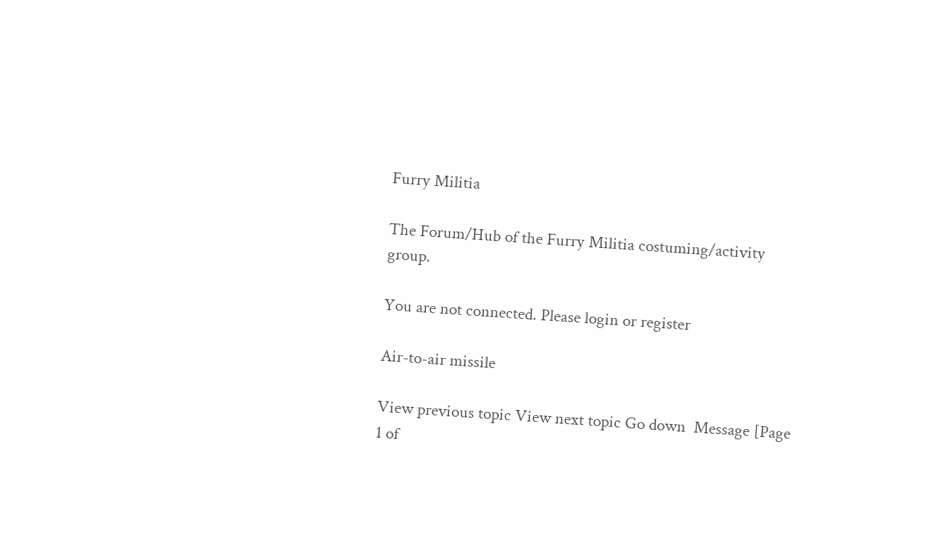Furry Militia

The Forum/Hub of the Furry Militia costuming/activity group.

You are not connected. Please login or register

Air-to-air missile

View previous topic View next topic Go down  Message [Page 1 of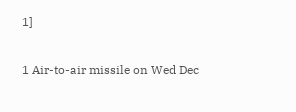1]

1 Air-to-air missile on Wed Dec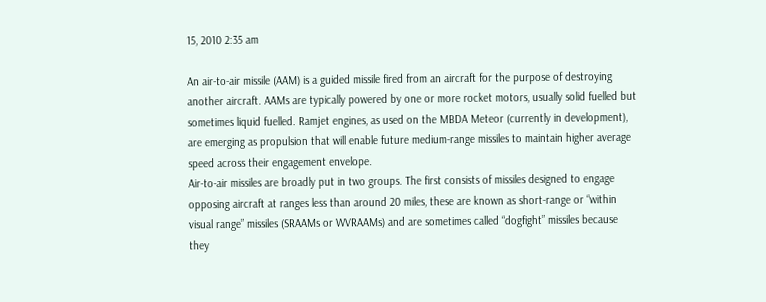15, 2010 2:35 am

An air-to-air missile (AAM) is a guided missile fired from an aircraft for the purpose of destroying another aircraft. AAMs are typically powered by one or more rocket motors, usually solid fuelled but sometimes liquid fuelled. Ramjet engines, as used on the MBDA Meteor (currently in development), are emerging as propulsion that will enable future medium-range missiles to maintain higher average speed across their engagement envelope.
Air-to-air missiles are broadly put in two groups. The first consists of missiles designed to engage opposing aircraft at ranges less than around 20 miles, these are known as short-range or “within visual range” missiles (SRAAMs or WVRAAMs) and are sometimes called “dogfight” missiles because they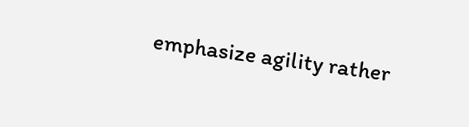emphasize agility rather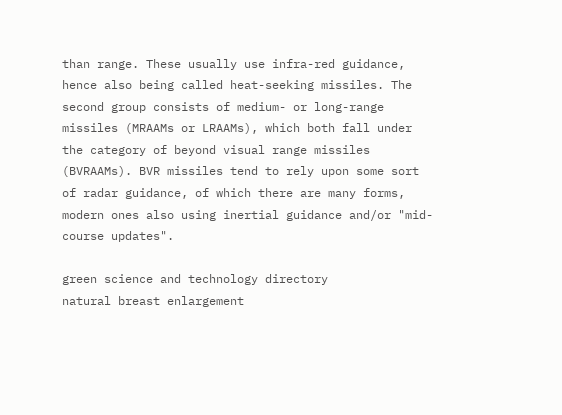than range. These usually use infra-red guidance, hence also being called heat-seeking missiles. The second group consists of medium- or long-range missiles (MRAAMs or LRAAMs), which both fall under the category of beyond visual range missiles (BVRAAMs). BVR missiles tend to rely upon some sort of radar guidance, of which there are many forms, modern ones also using inertial guidance and/or "mid-course updates".

green science and technology directory
natural breast enlargement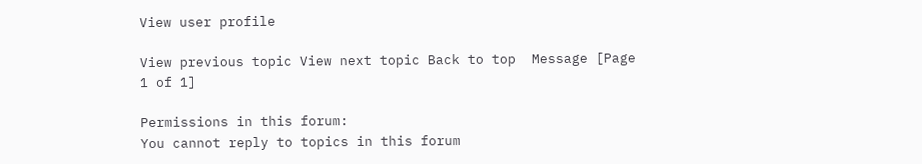View user profile

View previous topic View next topic Back to top  Message [Page 1 of 1]

Permissions in this forum:
You cannot reply to topics in this forum